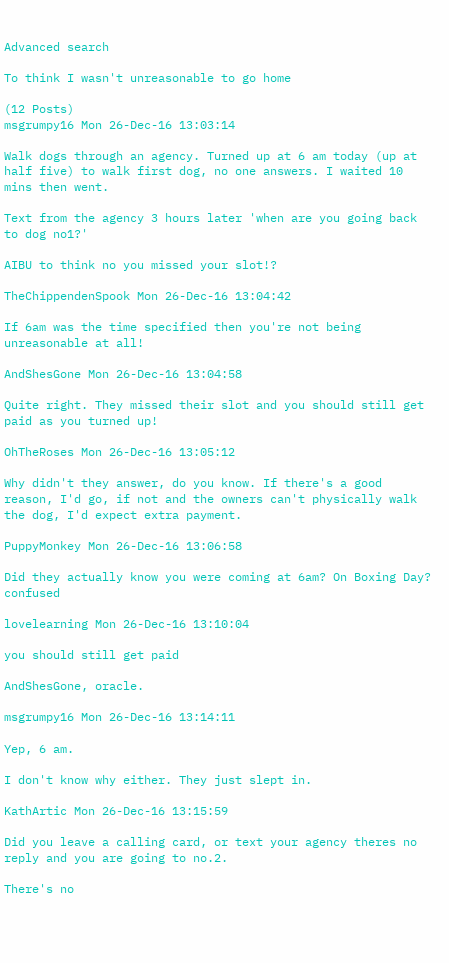Advanced search

To think I wasn't unreasonable to go home

(12 Posts)
msgrumpy16 Mon 26-Dec-16 13:03:14

Walk dogs through an agency. Turned up at 6 am today (up at half five) to walk first dog, no one answers. I waited 10 mins then went.

Text from the agency 3 hours later 'when are you going back to dog no1?'

AIBU to think no you missed your slot!?

TheChippendenSpook Mon 26-Dec-16 13:04:42

If 6am was the time specified then you're not being unreasonable at all!

AndShesGone Mon 26-Dec-16 13:04:58

Quite right. They missed their slot and you should still get paid as you turned up!

OhTheRoses Mon 26-Dec-16 13:05:12

Why didn't they answer, do you know. If there's a good reason, I'd go, if not and the owners can't physically walk the dog, I'd expect extra payment.

PuppyMonkey Mon 26-Dec-16 13:06:58

Did they actually know you were coming at 6am? On Boxing Day? confused

lovelearning Mon 26-Dec-16 13:10:04

you should still get paid

AndShesGone, oracle.

msgrumpy16 Mon 26-Dec-16 13:14:11

Yep, 6 am.

I don't know why either. They just slept in.

KathArtic Mon 26-Dec-16 13:15:59

Did you leave a calling card, or text your agency theres no reply and you are going to no.2.

There's no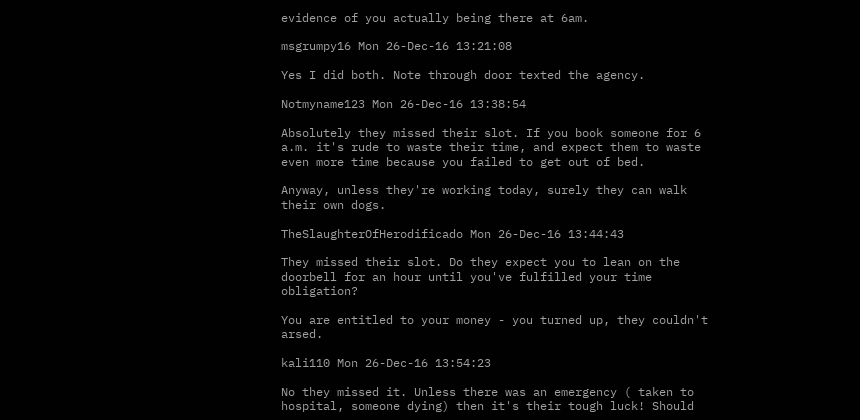evidence of you actually being there at 6am.

msgrumpy16 Mon 26-Dec-16 13:21:08

Yes I did both. Note through door texted the agency.

Notmyname123 Mon 26-Dec-16 13:38:54

Absolutely they missed their slot. If you book someone for 6 a.m. it's rude to waste their time, and expect them to waste even more time because you failed to get out of bed.

Anyway, unless they're working today, surely they can walk their own dogs.

TheSlaughterOfHerodificado Mon 26-Dec-16 13:44:43

They missed their slot. Do they expect you to lean on the doorbell for an hour until you've fulfilled your time obligation?

You are entitled to your money - you turned up, they couldn't arsed.

kali110 Mon 26-Dec-16 13:54:23

No they missed it. Unless there was an emergency ( taken to hospital, someone dying) then it's their tough luck! Should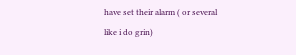have set their alarm ( or several like i do grin)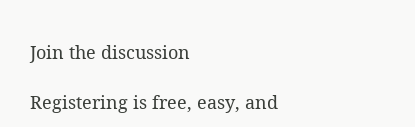Join the discussion

Registering is free, easy, and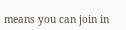means you can join in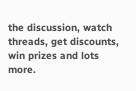the discussion, watch threads, get discounts, win prizes and lots more.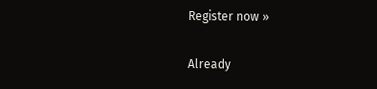Register now »

Already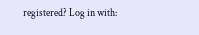registered? Log in with: